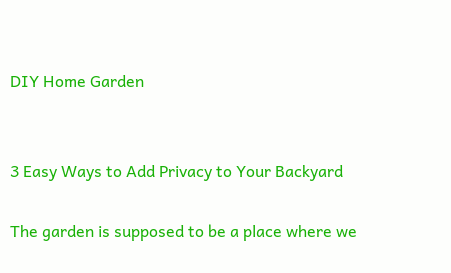DIY Home Garden


3 Easy Ways to Add Privacy to Your Backyard

The garden is supposed to be a place where we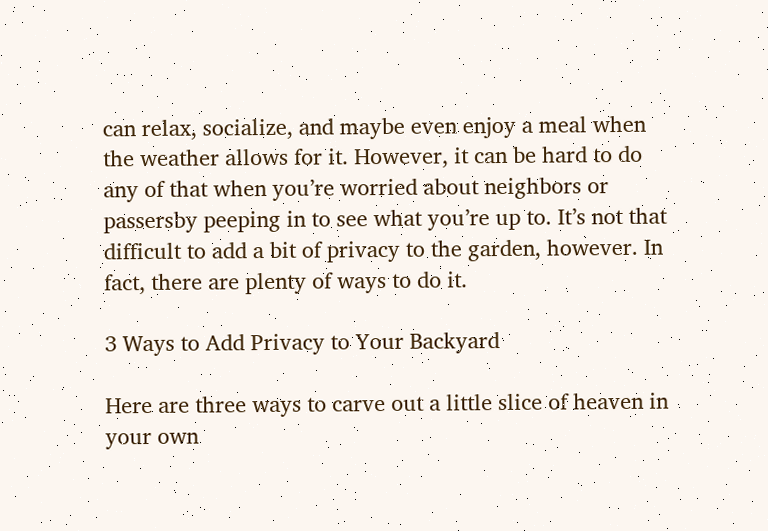can relax, socialize, and maybe even enjoy a meal when the weather allows for it. However, it can be hard to do any of that when you’re worried about neighbors or passersby peeping in to see what you’re up to. It’s not that difficult to add a bit of privacy to the garden, however. In fact, there are plenty of ways to do it.

3 Ways to Add Privacy to Your Backyard

Here are three ways to carve out a little slice of heaven in your own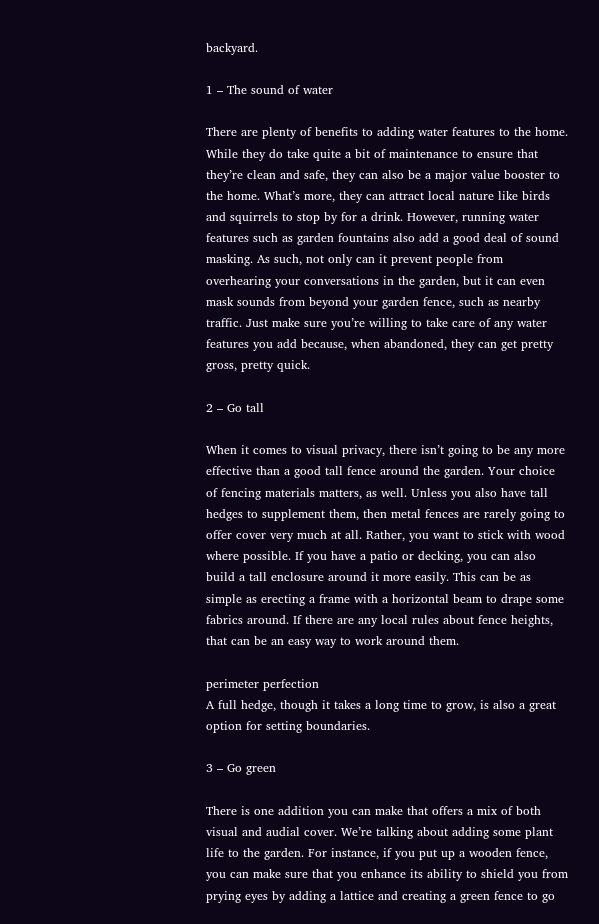backyard.

1 – The sound of water

There are plenty of benefits to adding water features to the home. While they do take quite a bit of maintenance to ensure that they’re clean and safe, they can also be a major value booster to the home. What’s more, they can attract local nature like birds and squirrels to stop by for a drink. However, running water features such as garden fountains also add a good deal of sound masking. As such, not only can it prevent people from overhearing your conversations in the garden, but it can even mask sounds from beyond your garden fence, such as nearby traffic. Just make sure you’re willing to take care of any water features you add because, when abandoned, they can get pretty gross, pretty quick.

2 – Go tall

When it comes to visual privacy, there isn’t going to be any more effective than a good tall fence around the garden. Your choice of fencing materials matters, as well. Unless you also have tall hedges to supplement them, then metal fences are rarely going to offer cover very much at all. Rather, you want to stick with wood where possible. If you have a patio or decking, you can also build a tall enclosure around it more easily. This can be as simple as erecting a frame with a horizontal beam to drape some fabrics around. If there are any local rules about fence heights, that can be an easy way to work around them.

perimeter perfection
A full hedge, though it takes a long time to grow, is also a great option for setting boundaries.

3 – Go green

There is one addition you can make that offers a mix of both visual and audial cover. We’re talking about adding some plant life to the garden. For instance, if you put up a wooden fence, you can make sure that you enhance its ability to shield you from prying eyes by adding a lattice and creating a green fence to go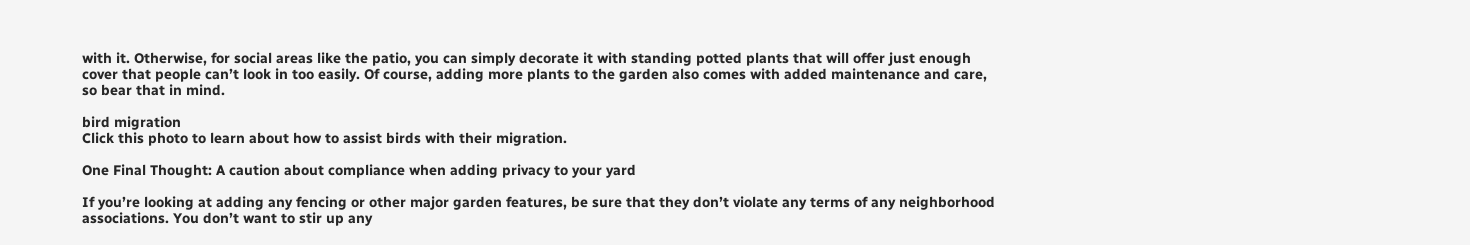with it. Otherwise, for social areas like the patio, you can simply decorate it with standing potted plants that will offer just enough cover that people can’t look in too easily. Of course, adding more plants to the garden also comes with added maintenance and care, so bear that in mind.

bird migration
Click this photo to learn about how to assist birds with their migration.

One Final Thought: A caution about compliance when adding privacy to your yard

If you’re looking at adding any fencing or other major garden features, be sure that they don’t violate any terms of any neighborhood associations. You don’t want to stir up any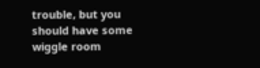trouble, but you should have some wiggle room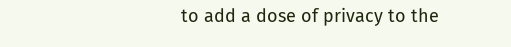to add a dose of privacy to the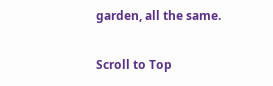garden, all the same.

Scroll to Top